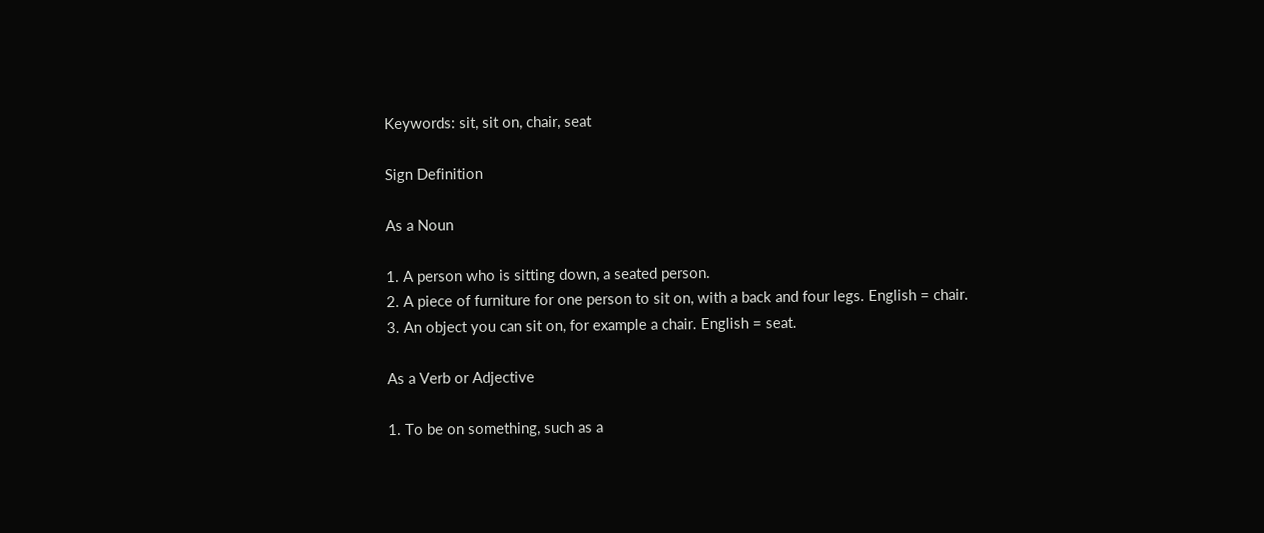Keywords: sit, sit on, chair, seat

Sign Definition

As a Noun

1. A person who is sitting down, a seated person.
2. A piece of furniture for one person to sit on, with a back and four legs. English = chair.
3. An object you can sit on, for example a chair. English = seat.

As a Verb or Adjective

1. To be on something, such as a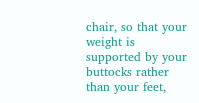chair, so that your weight is supported by your buttocks rather than your feet,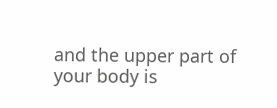and the upper part of your body is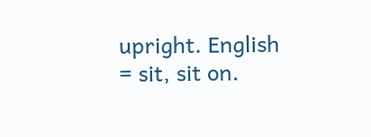upright. English = sit, sit on.